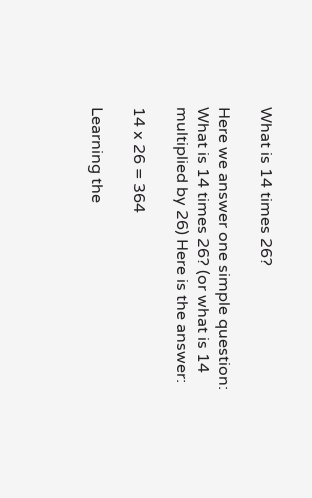What is 14 times 26?

Here we answer one simple question: What is 14 times 26? (or what is 14 multiplied by 26) Here is the answer:

14 x 26 = 364

Learning the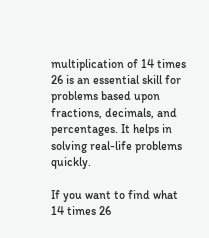multiplication of 14 times 26 is an essential skill for problems based upon fractions, decimals, and percentages. It helps in solving real-life problems quickly.

If you want to find what 14 times 26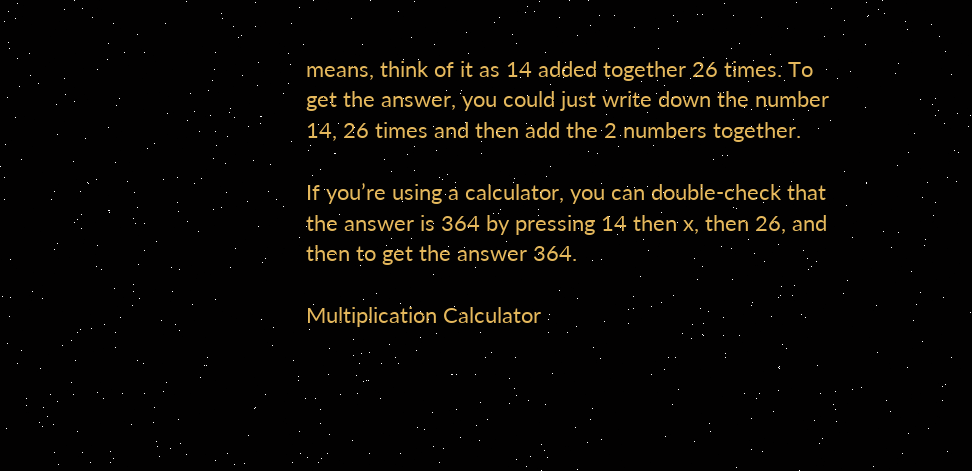means, think of it as 14 added together 26 times. To get the answer, you could just write down the number 14, 26 times and then add the 2 numbers together.

If you’re using a calculator, you can double-check that the answer is 364 by pressing 14 then x, then 26, and then to get the answer 364.

Multiplication Calculator